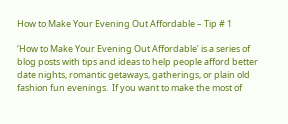How to Make Your Evening Out Affordable – Tip # 1

‘How to Make Your Evening Out Affordable’ is a series of blog posts with tips and ideas to help people afford better date nights, romantic getaways, gatherings, or plain old fashion fun evenings.  If you want to make the most of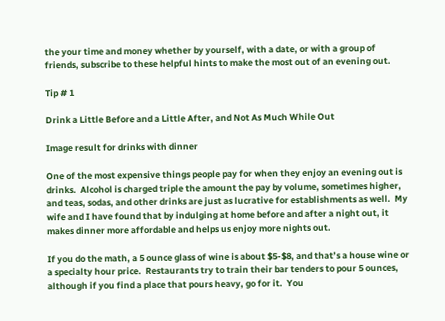the your time and money whether by yourself, with a date, or with a group of friends, subscribe to these helpful hints to make the most out of an evening out.

Tip # 1

Drink a Little Before and a Little After, and Not As Much While Out

Image result for drinks with dinner

One of the most expensive things people pay for when they enjoy an evening out is drinks.  Alcohol is charged triple the amount the pay by volume, sometimes higher, and teas, sodas, and other drinks are just as lucrative for establishments as well.  My wife and I have found that by indulging at home before and after a night out, it makes dinner more affordable and helps us enjoy more nights out.

If you do the math, a 5 ounce glass of wine is about $5-$8, and that’s a house wine or a specialty hour price.  Restaurants try to train their bar tenders to pour 5 ounces, although if you find a place that pours heavy, go for it.  You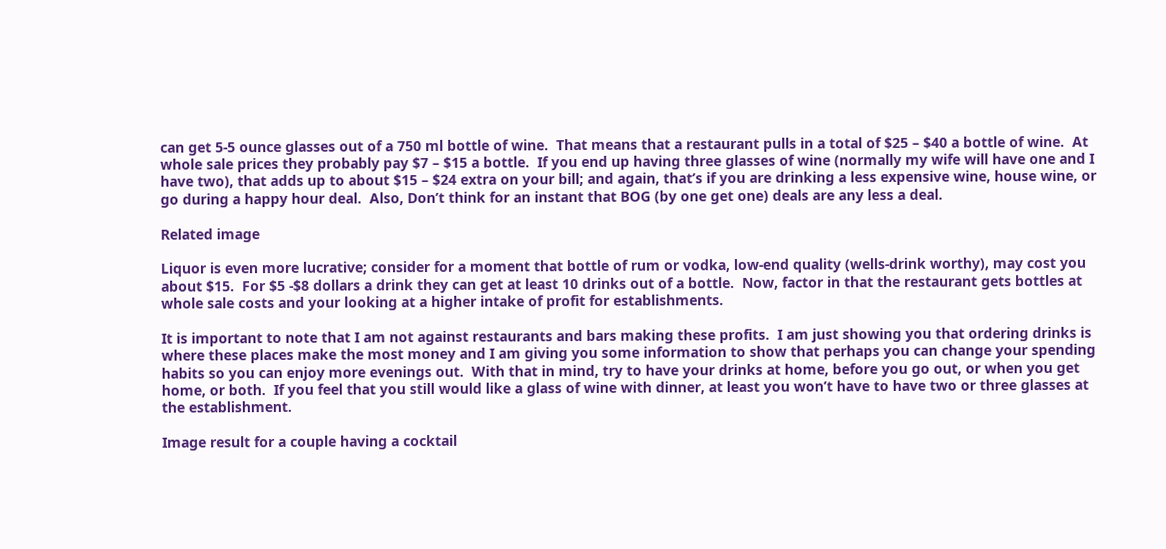can get 5-5 ounce glasses out of a 750 ml bottle of wine.  That means that a restaurant pulls in a total of $25 – $40 a bottle of wine.  At whole sale prices they probably pay $7 – $15 a bottle.  If you end up having three glasses of wine (normally my wife will have one and I have two), that adds up to about $15 – $24 extra on your bill; and again, that’s if you are drinking a less expensive wine, house wine, or go during a happy hour deal.  Also, Don’t think for an instant that BOG (by one get one) deals are any less a deal.

Related image

Liquor is even more lucrative; consider for a moment that bottle of rum or vodka, low-end quality (wells-drink worthy), may cost you about $15.  For $5 -$8 dollars a drink they can get at least 10 drinks out of a bottle.  Now, factor in that the restaurant gets bottles at whole sale costs and your looking at a higher intake of profit for establishments.

It is important to note that I am not against restaurants and bars making these profits.  I am just showing you that ordering drinks is where these places make the most money and I am giving you some information to show that perhaps you can change your spending habits so you can enjoy more evenings out.  With that in mind, try to have your drinks at home, before you go out, or when you get home, or both.  If you feel that you still would like a glass of wine with dinner, at least you won’t have to have two or three glasses at the establishment.

Image result for a couple having a cocktail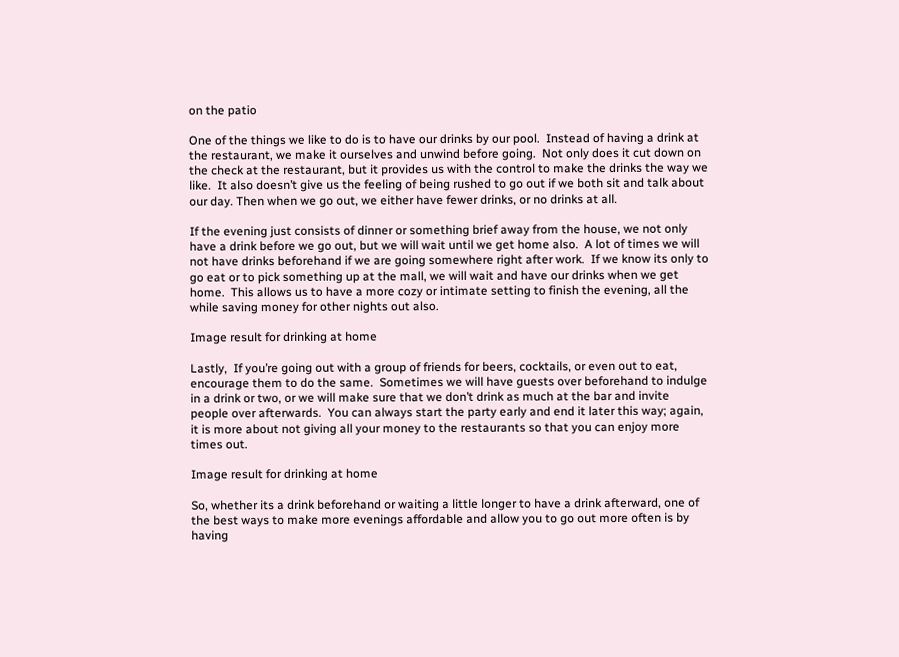on the patio

One of the things we like to do is to have our drinks by our pool.  Instead of having a drink at the restaurant, we make it ourselves and unwind before going.  Not only does it cut down on the check at the restaurant, but it provides us with the control to make the drinks the way we like.  It also doesn’t give us the feeling of being rushed to go out if we both sit and talk about our day. Then when we go out, we either have fewer drinks, or no drinks at all.

If the evening just consists of dinner or something brief away from the house, we not only have a drink before we go out, but we will wait until we get home also.  A lot of times we will not have drinks beforehand if we are going somewhere right after work.  If we know its only to go eat or to pick something up at the mall, we will wait and have our drinks when we get home.  This allows us to have a more cozy or intimate setting to finish the evening, all the while saving money for other nights out also.

Image result for drinking at home

Lastly,  If you’re going out with a group of friends for beers, cocktails, or even out to eat, encourage them to do the same.  Sometimes we will have guests over beforehand to indulge in a drink or two, or we will make sure that we don’t drink as much at the bar and invite people over afterwards.  You can always start the party early and end it later this way; again, it is more about not giving all your money to the restaurants so that you can enjoy more times out.

Image result for drinking at home

So, whether its a drink beforehand or waiting a little longer to have a drink afterward, one of the best ways to make more evenings affordable and allow you to go out more often is by having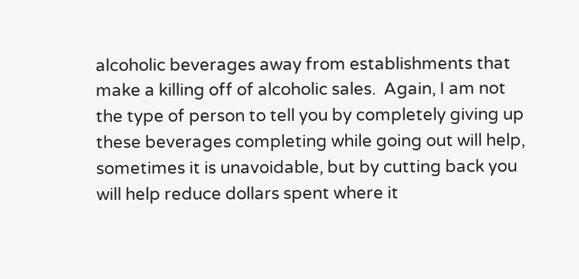alcoholic beverages away from establishments that make a killing off of alcoholic sales.  Again, I am not the type of person to tell you by completely giving up these beverages completing while going out will help, sometimes it is unavoidable, but by cutting back you will help reduce dollars spent where it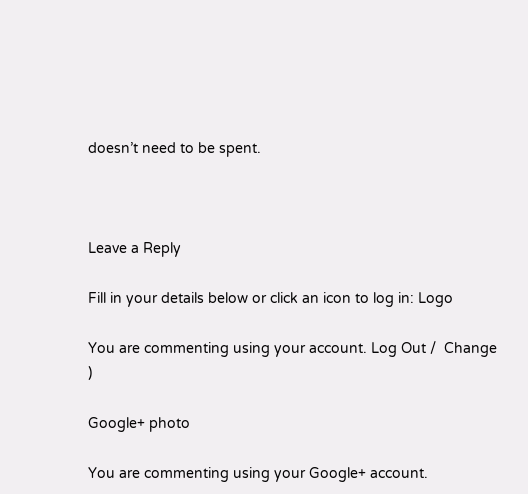doesn’t need to be spent.



Leave a Reply

Fill in your details below or click an icon to log in: Logo

You are commenting using your account. Log Out /  Change )

Google+ photo

You are commenting using your Google+ account.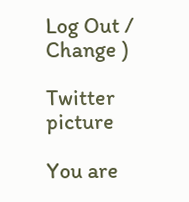Log Out /  Change )

Twitter picture

You are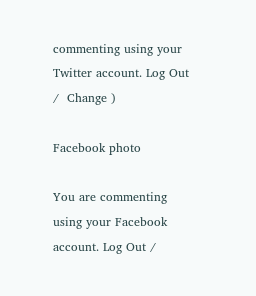commenting using your Twitter account. Log Out /  Change )

Facebook photo

You are commenting using your Facebook account. Log Out /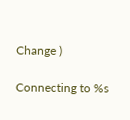Change )

Connecting to %s